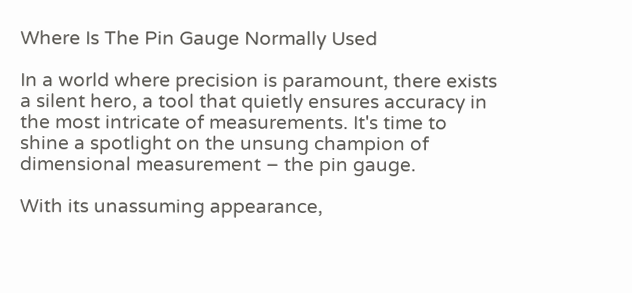Where Is The Pin Gauge Normally Used

In a world where precision is paramount, there exists a silent hero, a tool that quietly ensures accuracy in the most intricate of measurements. It's time to shine a spotlight on the unsung champion of dimensional measurement – the pin gauge.

With its unassuming appearance,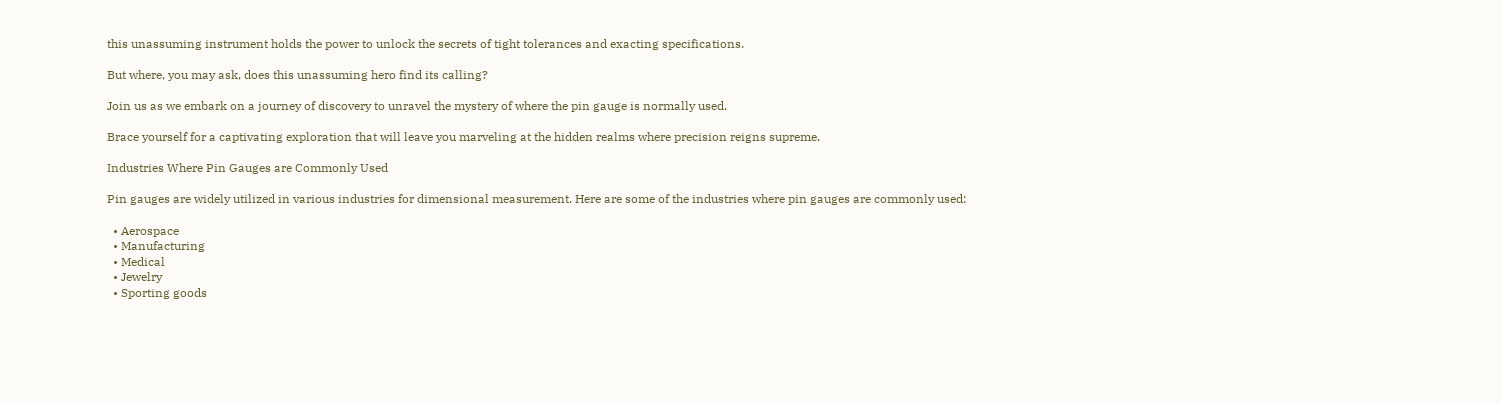this unassuming instrument holds the power to unlock the secrets of tight tolerances and exacting specifications.

But where, you may ask, does this unassuming hero find its calling?

Join us as we embark on a journey of discovery to unravel the mystery of where the pin gauge is normally used.

Brace yourself for a captivating exploration that will leave you marveling at the hidden realms where precision reigns supreme.

Industries Where Pin Gauges are Commonly Used

Pin gauges are widely utilized in various industries for dimensional measurement. Here are some of the industries where pin gauges are commonly used:

  • Aerospace
  • Manufacturing
  • Medical
  • Jewelry
  • Sporting goods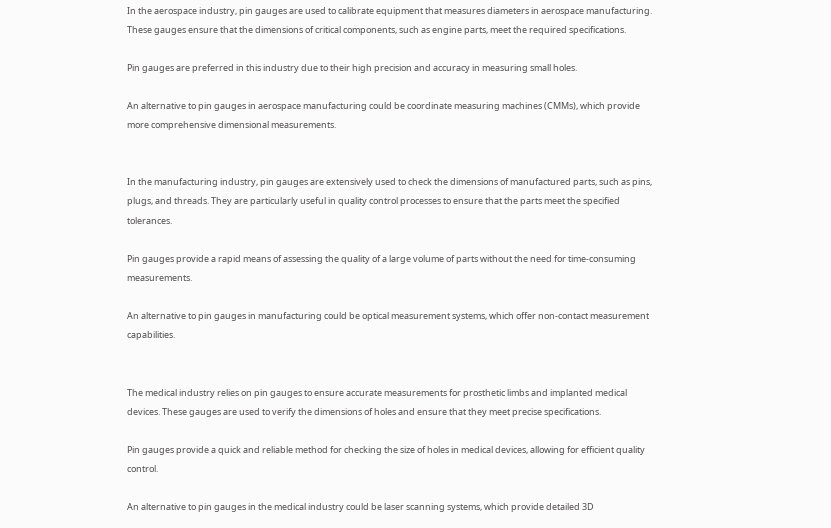In the aerospace industry, pin gauges are used to calibrate equipment that measures diameters in aerospace manufacturing. These gauges ensure that the dimensions of critical components, such as engine parts, meet the required specifications.

Pin gauges are preferred in this industry due to their high precision and accuracy in measuring small holes.

An alternative to pin gauges in aerospace manufacturing could be coordinate measuring machines (CMMs), which provide more comprehensive dimensional measurements.


In the manufacturing industry, pin gauges are extensively used to check the dimensions of manufactured parts, such as pins, plugs, and threads. They are particularly useful in quality control processes to ensure that the parts meet the specified tolerances.

Pin gauges provide a rapid means of assessing the quality of a large volume of parts without the need for time-consuming measurements.

An alternative to pin gauges in manufacturing could be optical measurement systems, which offer non-contact measurement capabilities.


The medical industry relies on pin gauges to ensure accurate measurements for prosthetic limbs and implanted medical devices. These gauges are used to verify the dimensions of holes and ensure that they meet precise specifications.

Pin gauges provide a quick and reliable method for checking the size of holes in medical devices, allowing for efficient quality control.

An alternative to pin gauges in the medical industry could be laser scanning systems, which provide detailed 3D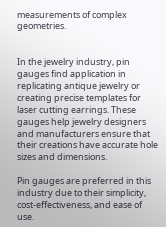measurements of complex geometries.


In the jewelry industry, pin gauges find application in replicating antique jewelry or creating precise templates for laser cutting earrings. These gauges help jewelry designers and manufacturers ensure that their creations have accurate hole sizes and dimensions.

Pin gauges are preferred in this industry due to their simplicity, cost-effectiveness, and ease of use.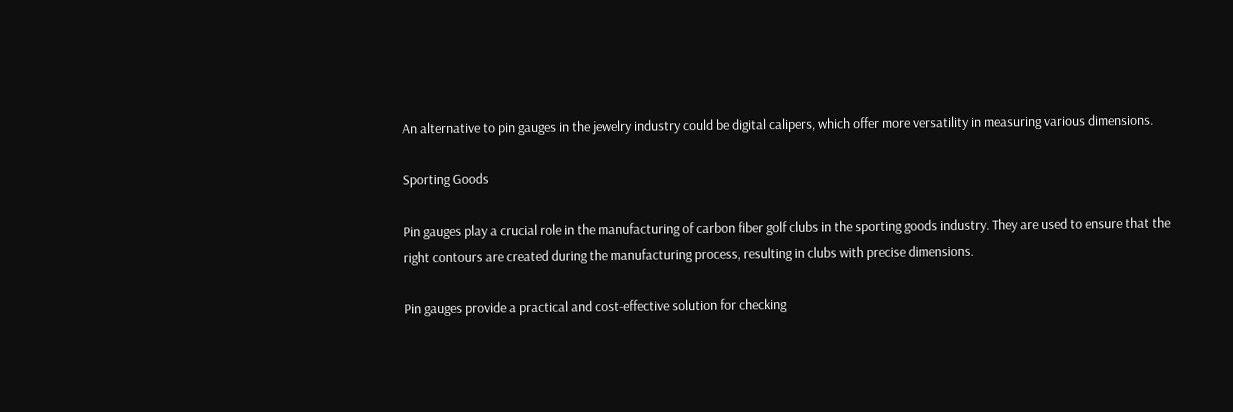An alternative to pin gauges in the jewelry industry could be digital calipers, which offer more versatility in measuring various dimensions.

Sporting Goods

Pin gauges play a crucial role in the manufacturing of carbon fiber golf clubs in the sporting goods industry. They are used to ensure that the right contours are created during the manufacturing process, resulting in clubs with precise dimensions.

Pin gauges provide a practical and cost-effective solution for checking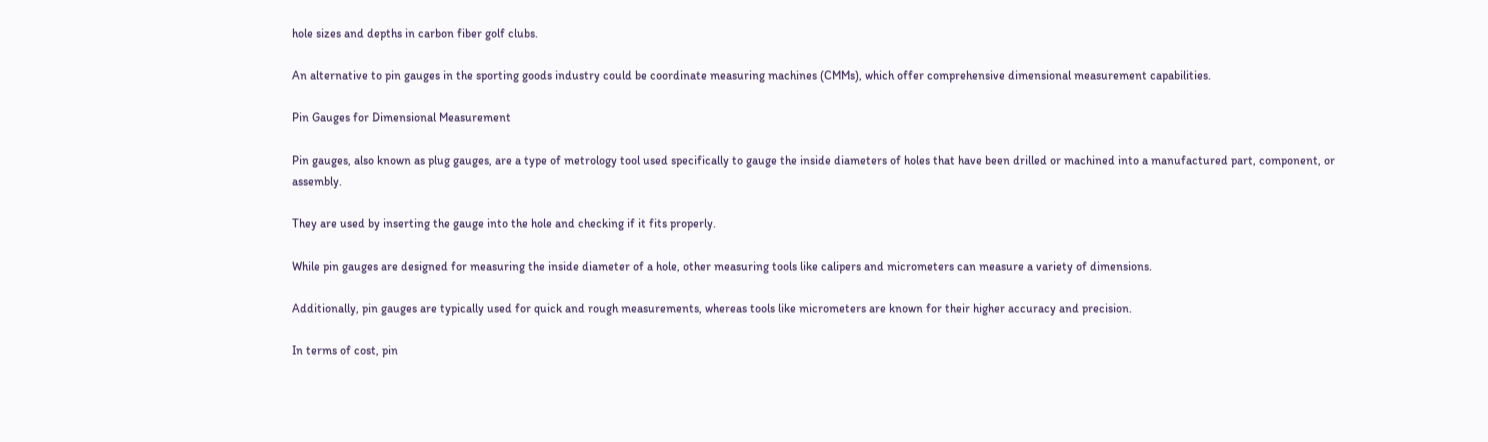hole sizes and depths in carbon fiber golf clubs.

An alternative to pin gauges in the sporting goods industry could be coordinate measuring machines (CMMs), which offer comprehensive dimensional measurement capabilities.

Pin Gauges for Dimensional Measurement

Pin gauges, also known as plug gauges, are a type of metrology tool used specifically to gauge the inside diameters of holes that have been drilled or machined into a manufactured part, component, or assembly.

They are used by inserting the gauge into the hole and checking if it fits properly.

While pin gauges are designed for measuring the inside diameter of a hole, other measuring tools like calipers and micrometers can measure a variety of dimensions.

Additionally, pin gauges are typically used for quick and rough measurements, whereas tools like micrometers are known for their higher accuracy and precision.

In terms of cost, pin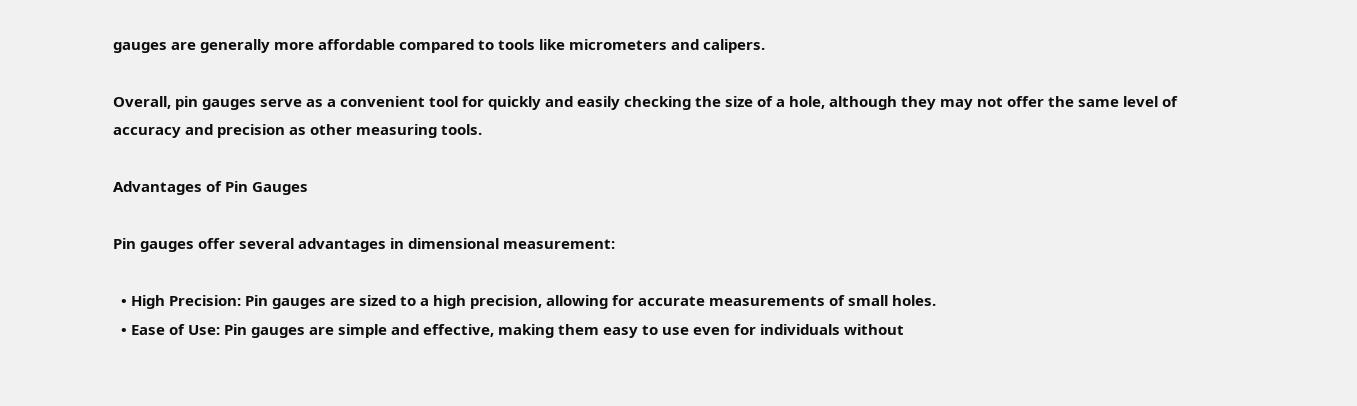gauges are generally more affordable compared to tools like micrometers and calipers.

Overall, pin gauges serve as a convenient tool for quickly and easily checking the size of a hole, although they may not offer the same level of accuracy and precision as other measuring tools.

Advantages of Pin Gauges

Pin gauges offer several advantages in dimensional measurement:

  • High Precision: Pin gauges are sized to a high precision, allowing for accurate measurements of small holes.
  • Ease of Use: Pin gauges are simple and effective, making them easy to use even for individuals without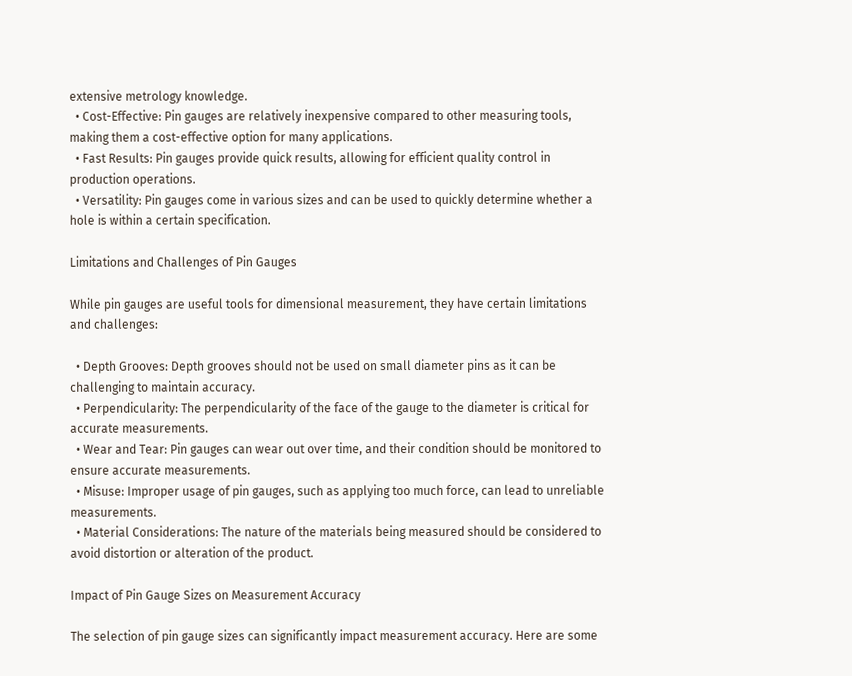extensive metrology knowledge.
  • Cost-Effective: Pin gauges are relatively inexpensive compared to other measuring tools, making them a cost-effective option for many applications.
  • Fast Results: Pin gauges provide quick results, allowing for efficient quality control in production operations.
  • Versatility: Pin gauges come in various sizes and can be used to quickly determine whether a hole is within a certain specification.

Limitations and Challenges of Pin Gauges

While pin gauges are useful tools for dimensional measurement, they have certain limitations and challenges:

  • Depth Grooves: Depth grooves should not be used on small diameter pins as it can be challenging to maintain accuracy.
  • Perpendicularity: The perpendicularity of the face of the gauge to the diameter is critical for accurate measurements.
  • Wear and Tear: Pin gauges can wear out over time, and their condition should be monitored to ensure accurate measurements.
  • Misuse: Improper usage of pin gauges, such as applying too much force, can lead to unreliable measurements.
  • Material Considerations: The nature of the materials being measured should be considered to avoid distortion or alteration of the product.

Impact of Pin Gauge Sizes on Measurement Accuracy

The selection of pin gauge sizes can significantly impact measurement accuracy. Here are some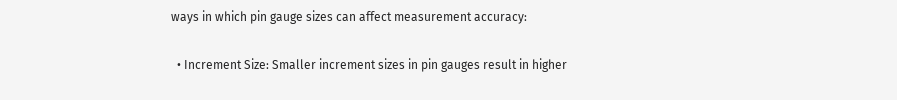ways in which pin gauge sizes can affect measurement accuracy:

  • Increment Size: Smaller increment sizes in pin gauges result in higher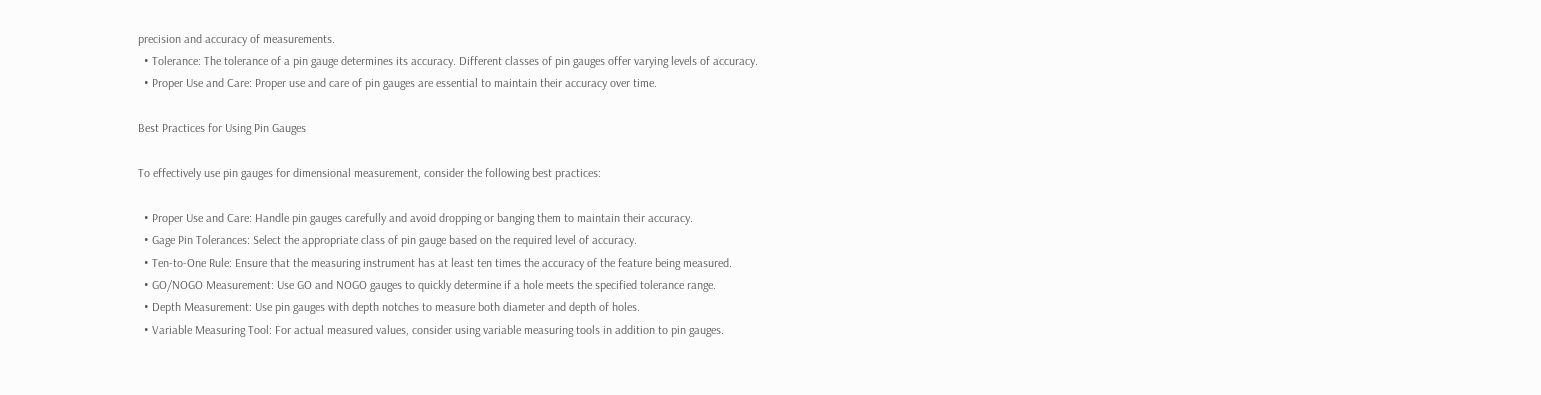precision and accuracy of measurements.
  • Tolerance: The tolerance of a pin gauge determines its accuracy. Different classes of pin gauges offer varying levels of accuracy.
  • Proper Use and Care: Proper use and care of pin gauges are essential to maintain their accuracy over time.

Best Practices for Using Pin Gauges

To effectively use pin gauges for dimensional measurement, consider the following best practices:

  • Proper Use and Care: Handle pin gauges carefully and avoid dropping or banging them to maintain their accuracy.
  • Gage Pin Tolerances: Select the appropriate class of pin gauge based on the required level of accuracy.
  • Ten-to-One Rule: Ensure that the measuring instrument has at least ten times the accuracy of the feature being measured.
  • GO/NOGO Measurement: Use GO and NOGO gauges to quickly determine if a hole meets the specified tolerance range.
  • Depth Measurement: Use pin gauges with depth notches to measure both diameter and depth of holes.
  • Variable Measuring Tool: For actual measured values, consider using variable measuring tools in addition to pin gauges.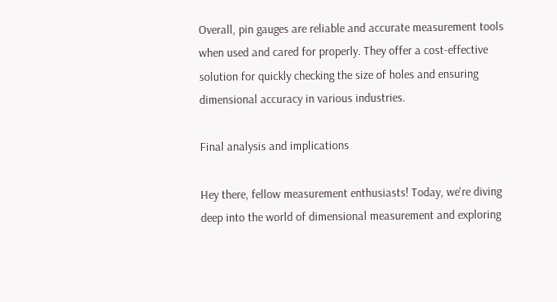Overall, pin gauges are reliable and accurate measurement tools when used and cared for properly. They offer a cost-effective solution for quickly checking the size of holes and ensuring dimensional accuracy in various industries.

Final analysis and implications

Hey there, fellow measurement enthusiasts! Today, we're diving deep into the world of dimensional measurement and exploring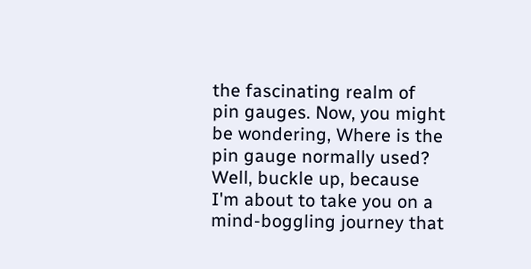the fascinating realm of pin gauges. Now, you might be wondering, Where is the pin gauge normally used? Well, buckle up, because I'm about to take you on a mind-boggling journey that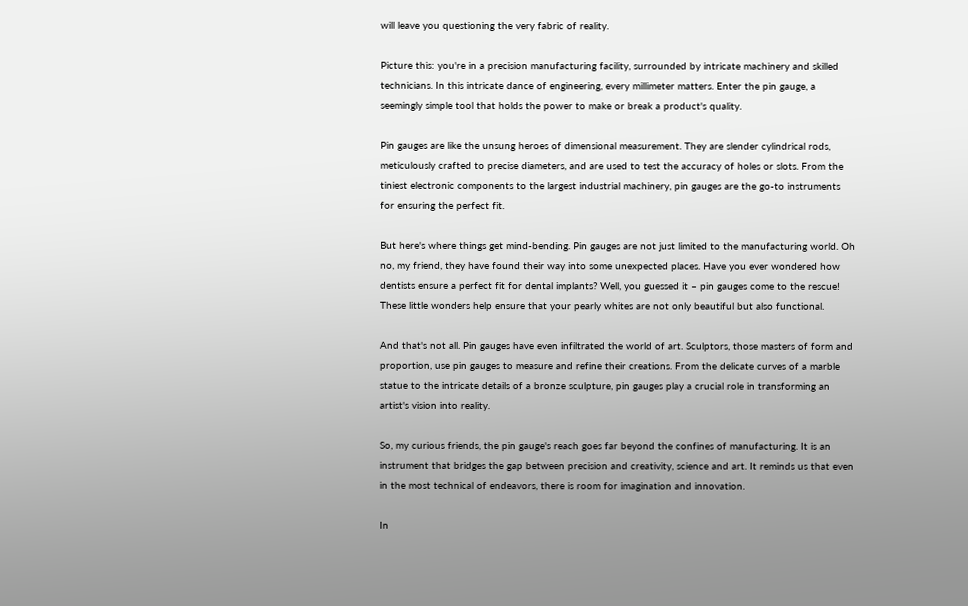will leave you questioning the very fabric of reality.

Picture this: you're in a precision manufacturing facility, surrounded by intricate machinery and skilled technicians. In this intricate dance of engineering, every millimeter matters. Enter the pin gauge, a seemingly simple tool that holds the power to make or break a product's quality.

Pin gauges are like the unsung heroes of dimensional measurement. They are slender cylindrical rods, meticulously crafted to precise diameters, and are used to test the accuracy of holes or slots. From the tiniest electronic components to the largest industrial machinery, pin gauges are the go-to instruments for ensuring the perfect fit.

But here's where things get mind-bending. Pin gauges are not just limited to the manufacturing world. Oh no, my friend, they have found their way into some unexpected places. Have you ever wondered how dentists ensure a perfect fit for dental implants? Well, you guessed it – pin gauges come to the rescue! These little wonders help ensure that your pearly whites are not only beautiful but also functional.

And that's not all. Pin gauges have even infiltrated the world of art. Sculptors, those masters of form and proportion, use pin gauges to measure and refine their creations. From the delicate curves of a marble statue to the intricate details of a bronze sculpture, pin gauges play a crucial role in transforming an artist's vision into reality.

So, my curious friends, the pin gauge's reach goes far beyond the confines of manufacturing. It is an instrument that bridges the gap between precision and creativity, science and art. It reminds us that even in the most technical of endeavors, there is room for imagination and innovation.

In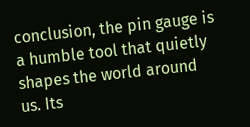conclusion, the pin gauge is a humble tool that quietly shapes the world around us. Its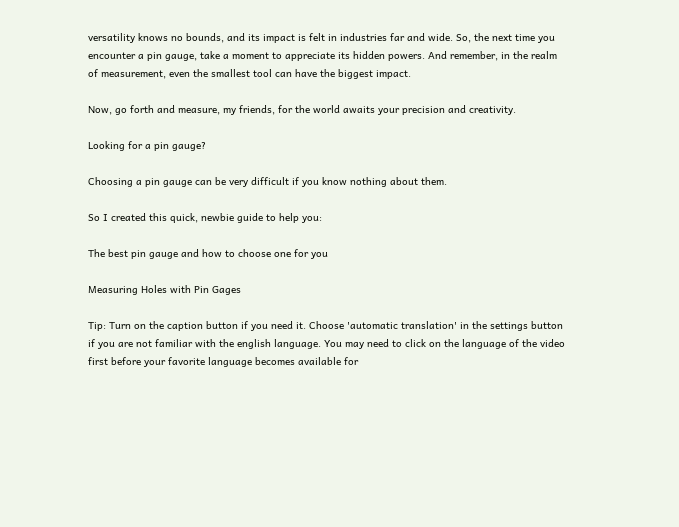versatility knows no bounds, and its impact is felt in industries far and wide. So, the next time you encounter a pin gauge, take a moment to appreciate its hidden powers. And remember, in the realm of measurement, even the smallest tool can have the biggest impact.

Now, go forth and measure, my friends, for the world awaits your precision and creativity.

Looking for a pin gauge?

Choosing a pin gauge can be very difficult if you know nothing about them.

So I created this quick, newbie guide to help you:

The best pin gauge and how to choose one for you

Measuring Holes with Pin Gages

Tip: Turn on the caption button if you need it. Choose 'automatic translation' in the settings button if you are not familiar with the english language. You may need to click on the language of the video first before your favorite language becomes available for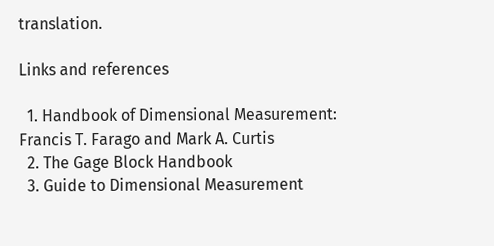translation.

Links and references

  1. Handbook of Dimensional Measurement: Francis T. Farago and Mark A. Curtis
  2. The Gage Block Handbook
  3. Guide to Dimensional Measurement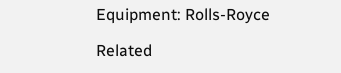Equipment: Rolls-Royce

Related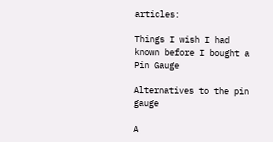articles:

Things I wish I had known before I bought a Pin Gauge

Alternatives to the pin gauge

A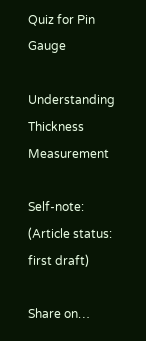Quiz for Pin Gauge

Understanding Thickness Measurement

Self-note: (Article status: first draft)

Share on…